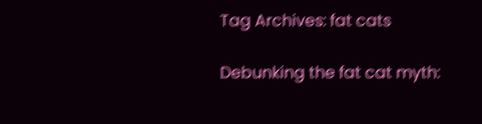Tag Archives: fat cats

Debunking the fat cat myth: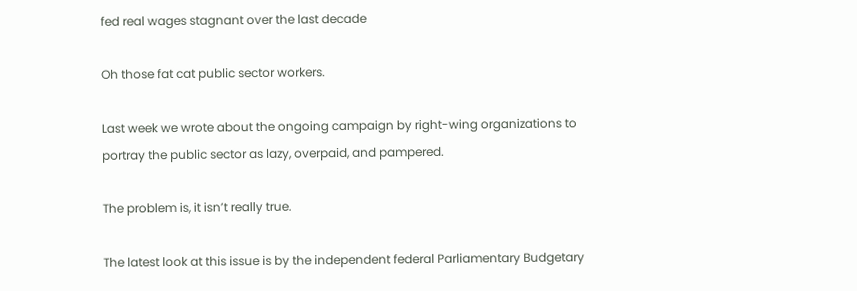fed real wages stagnant over the last decade

Oh those fat cat public sector workers.

Last week we wrote about the ongoing campaign by right-wing organizations to portray the public sector as lazy, overpaid, and pampered.

The problem is, it isn’t really true.

The latest look at this issue is by the independent federal Parliamentary Budgetary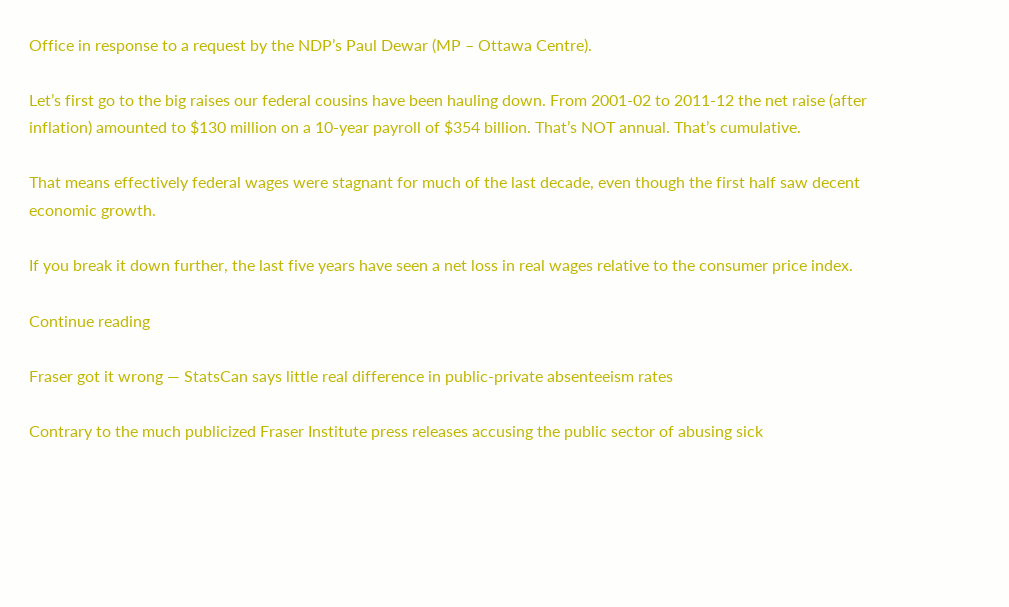Office in response to a request by the NDP’s Paul Dewar (MP – Ottawa Centre).

Let’s first go to the big raises our federal cousins have been hauling down. From 2001-02 to 2011-12 the net raise (after inflation) amounted to $130 million on a 10-year payroll of $354 billion. That’s NOT annual. That’s cumulative.

That means effectively federal wages were stagnant for much of the last decade, even though the first half saw decent economic growth.

If you break it down further, the last five years have seen a net loss in real wages relative to the consumer price index.

Continue reading

Fraser got it wrong — StatsCan says little real difference in public-private absenteeism rates

Contrary to the much publicized Fraser Institute press releases accusing the public sector of abusing sick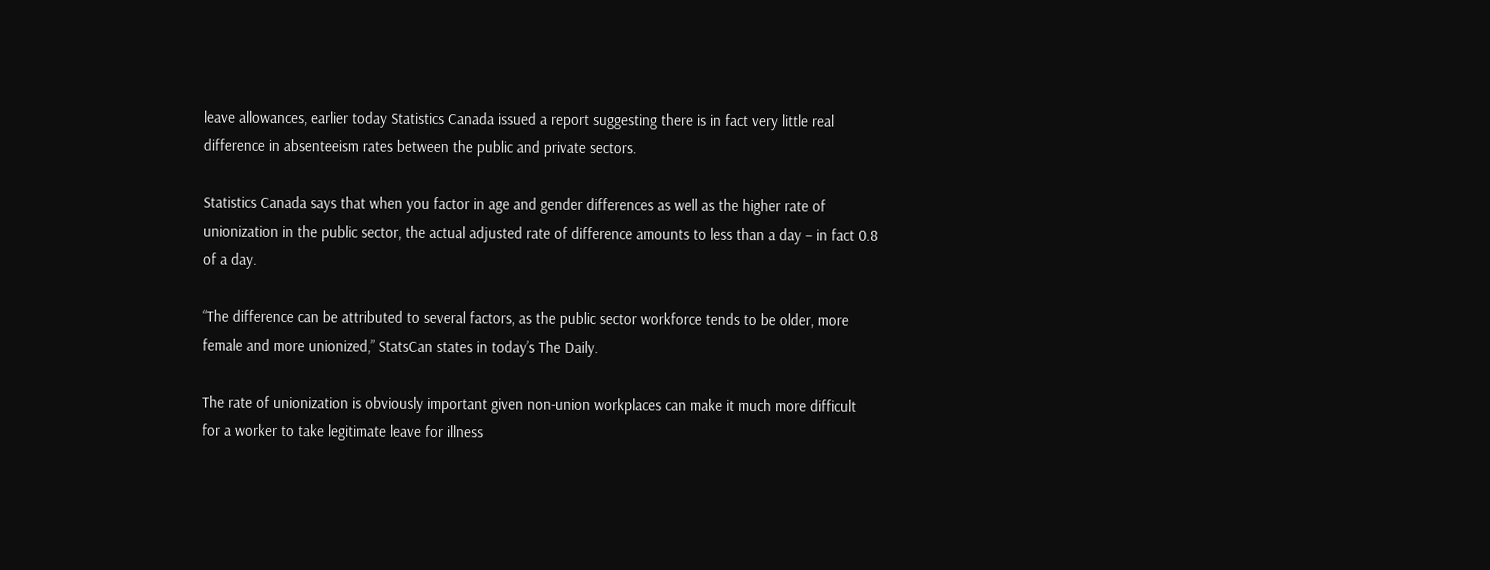leave allowances, earlier today Statistics Canada issued a report suggesting there is in fact very little real difference in absenteeism rates between the public and private sectors.

Statistics Canada says that when you factor in age and gender differences as well as the higher rate of unionization in the public sector, the actual adjusted rate of difference amounts to less than a day – in fact 0.8 of a day.

“The difference can be attributed to several factors, as the public sector workforce tends to be older, more female and more unionized,” StatsCan states in today’s The Daily.

The rate of unionization is obviously important given non-union workplaces can make it much more difficult for a worker to take legitimate leave for illness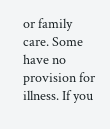or family care. Some have no provision for illness. If you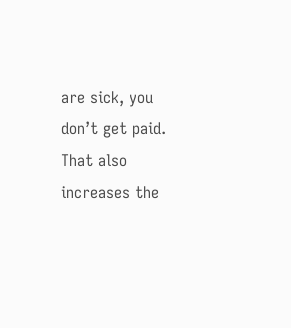are sick, you don’t get paid. That also increases the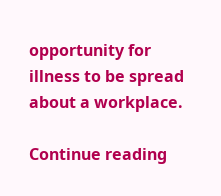opportunity for illness to be spread about a workplace.

Continue reading